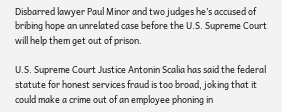Disbarred lawyer Paul Minor and two judges he’s accused of bribing hope an unrelated case before the U.S. Supreme Court will help them get out of prison.

U.S. Supreme Court Justice Antonin Scalia has said the federal statute for honest services fraud is too broad, joking that it could make a crime out of an employee phoning in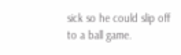sick so he could slip off to a ball game.